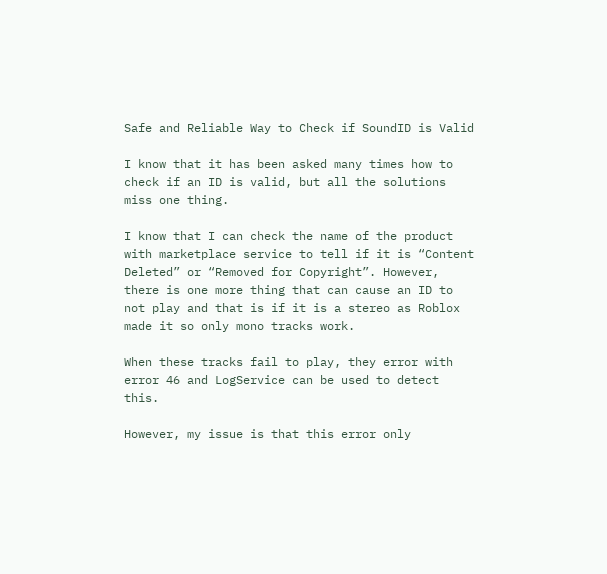Safe and Reliable Way to Check if SoundID is Valid

I know that it has been asked many times how to check if an ID is valid, but all the solutions miss one thing.

I know that I can check the name of the product with marketplace service to tell if it is “Content Deleted” or “Removed for Copyright”. However, there is one more thing that can cause an ID to not play and that is if it is a stereo as Roblox made it so only mono tracks work.

When these tracks fail to play, they error with error 46 and LogService can be used to detect this.

However, my issue is that this error only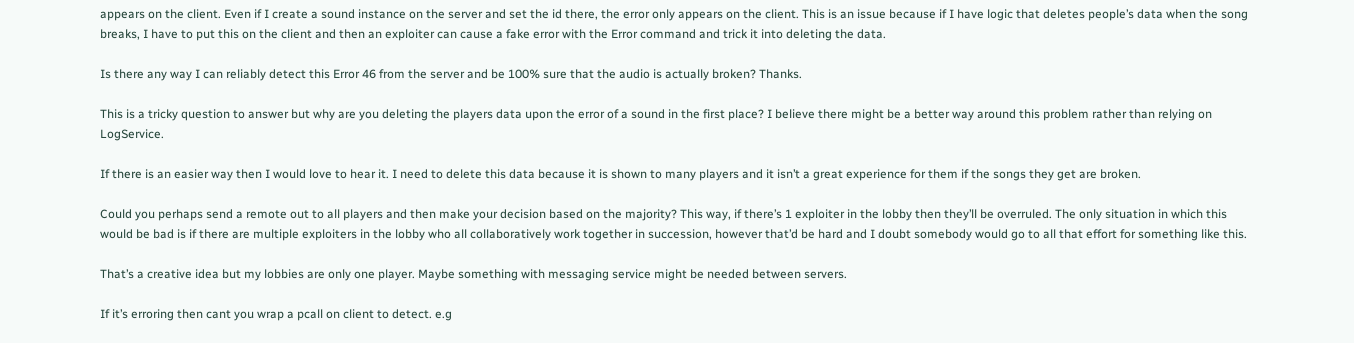appears on the client. Even if I create a sound instance on the server and set the id there, the error only appears on the client. This is an issue because if I have logic that deletes people’s data when the song breaks, I have to put this on the client and then an exploiter can cause a fake error with the Error command and trick it into deleting the data.

Is there any way I can reliably detect this Error 46 from the server and be 100% sure that the audio is actually broken? Thanks.

This is a tricky question to answer but why are you deleting the players data upon the error of a sound in the first place? I believe there might be a better way around this problem rather than relying on LogService.

If there is an easier way then I would love to hear it. I need to delete this data because it is shown to many players and it isn’t a great experience for them if the songs they get are broken.

Could you perhaps send a remote out to all players and then make your decision based on the majority? This way, if there’s 1 exploiter in the lobby then they’ll be overruled. The only situation in which this would be bad is if there are multiple exploiters in the lobby who all collaboratively work together in succession, however that’d be hard and I doubt somebody would go to all that effort for something like this.

That’s a creative idea but my lobbies are only one player. Maybe something with messaging service might be needed between servers.

If it’s erroring then cant you wrap a pcall on client to detect. e.g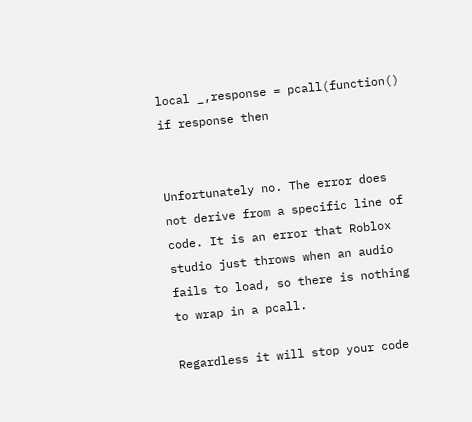local _,response = pcall(function()
if response then


Unfortunately no. The error does not derive from a specific line of code. It is an error that Roblox studio just throws when an audio fails to load, so there is nothing to wrap in a pcall.

Regardless it will stop your code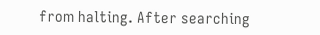from halting. After searching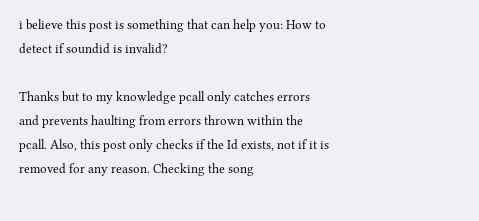i believe this post is something that can help you: How to detect if soundid is invalid?

Thanks but to my knowledge pcall only catches errors and prevents haulting from errors thrown within the pcall. Also, this post only checks if the Id exists, not if it is removed for any reason. Checking the song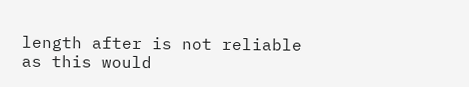length after is not reliable as this would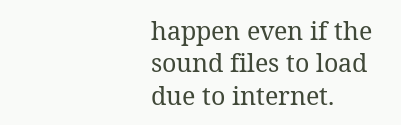happen even if the sound files to load due to internet.